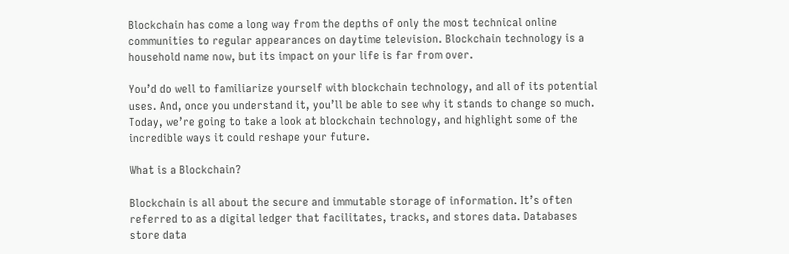Blockchain has come a long way from the depths of only the most technical online communities to regular appearances on daytime television. Blockchain technology is a household name now, but its impact on your life is far from over.

You’d do well to familiarize yourself with blockchain technology, and all of its potential uses. And, once you understand it, you’ll be able to see why it stands to change so much. Today, we’re going to take a look at blockchain technology, and highlight some of the incredible ways it could reshape your future.

What is a Blockchain?

Blockchain is all about the secure and immutable storage of information. It’s often referred to as a digital ledger that facilitates, tracks, and stores data. Databases store data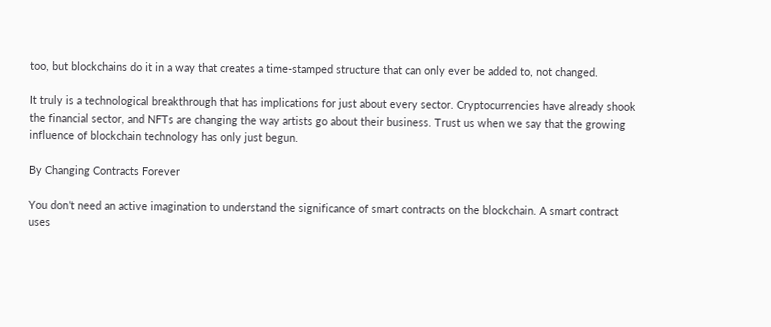too, but blockchains do it in a way that creates a time-stamped structure that can only ever be added to, not changed.

It truly is a technological breakthrough that has implications for just about every sector. Cryptocurrencies have already shook the financial sector, and NFTs are changing the way artists go about their business. Trust us when we say that the growing influence of blockchain technology has only just begun.

By Changing Contracts Forever

You don’t need an active imagination to understand the significance of smart contracts on the blockchain. A smart contract uses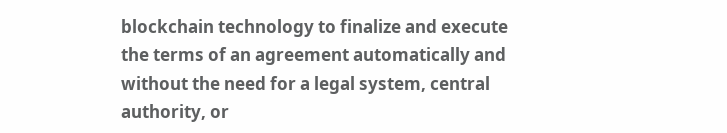blockchain technology to finalize and execute the terms of an agreement automatically and without the need for a legal system, central authority, or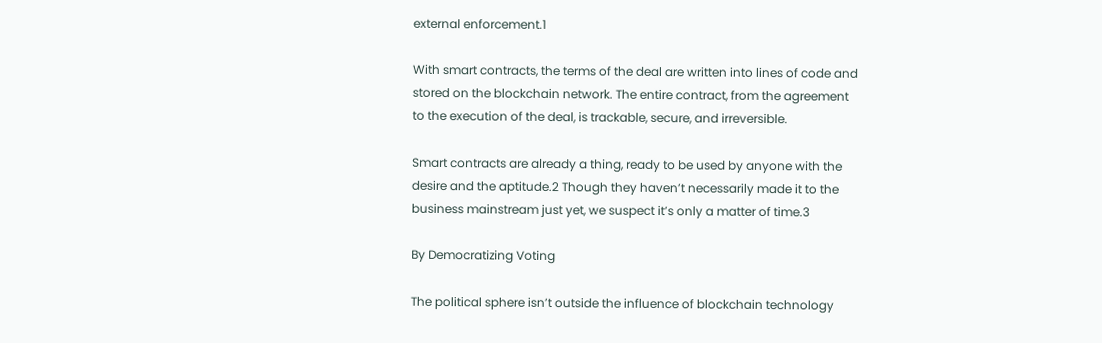external enforcement.1

With smart contracts, the terms of the deal are written into lines of code and stored on the blockchain network. The entire contract, from the agreement to the execution of the deal, is trackable, secure, and irreversible.

Smart contracts are already a thing, ready to be used by anyone with the desire and the aptitude.2 Though they haven’t necessarily made it to the business mainstream just yet, we suspect it’s only a matter of time.3

By Democratizing Voting

The political sphere isn’t outside the influence of blockchain technology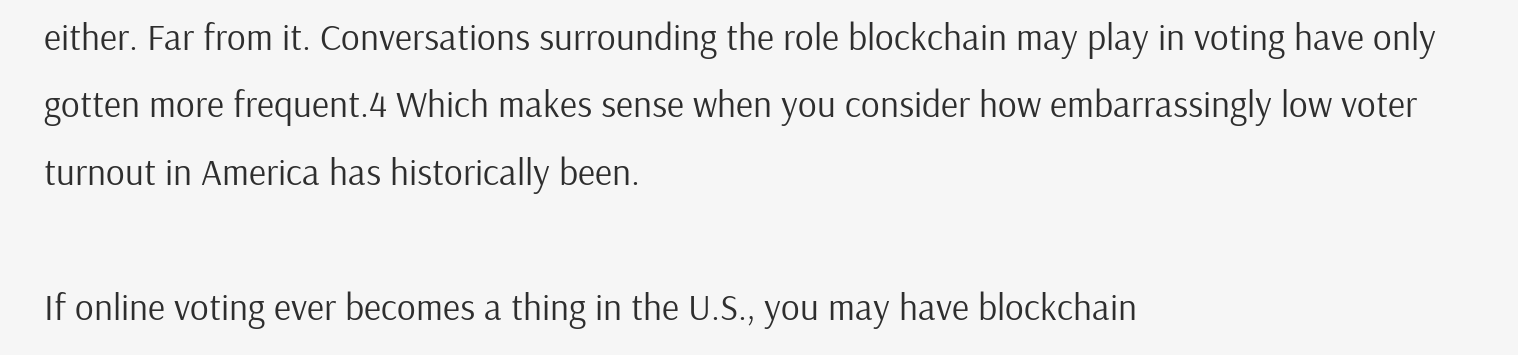either. Far from it. Conversations surrounding the role blockchain may play in voting have only gotten more frequent.4 Which makes sense when you consider how embarrassingly low voter turnout in America has historically been.

If online voting ever becomes a thing in the U.S., you may have blockchain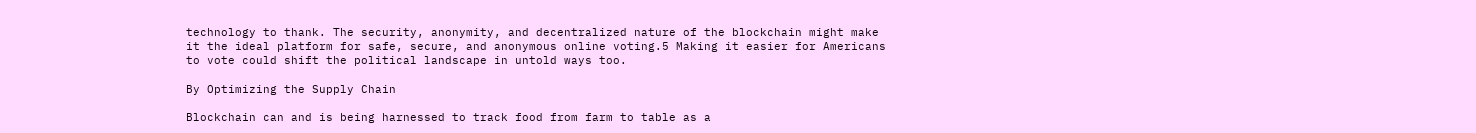technology to thank. The security, anonymity, and decentralized nature of the blockchain might make it the ideal platform for safe, secure, and anonymous online voting.5 Making it easier for Americans to vote could shift the political landscape in untold ways too.

By Optimizing the Supply Chain

Blockchain can and is being harnessed to track food from farm to table as a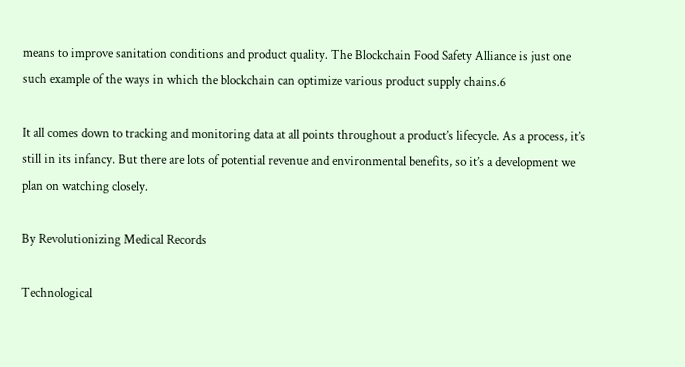means to improve sanitation conditions and product quality. The Blockchain Food Safety Alliance is just one such example of the ways in which the blockchain can optimize various product supply chains.6

It all comes down to tracking and monitoring data at all points throughout a product’s lifecycle. As a process, it’s still in its infancy. But there are lots of potential revenue and environmental benefits, so it’s a development we plan on watching closely.

By Revolutionizing Medical Records

Technological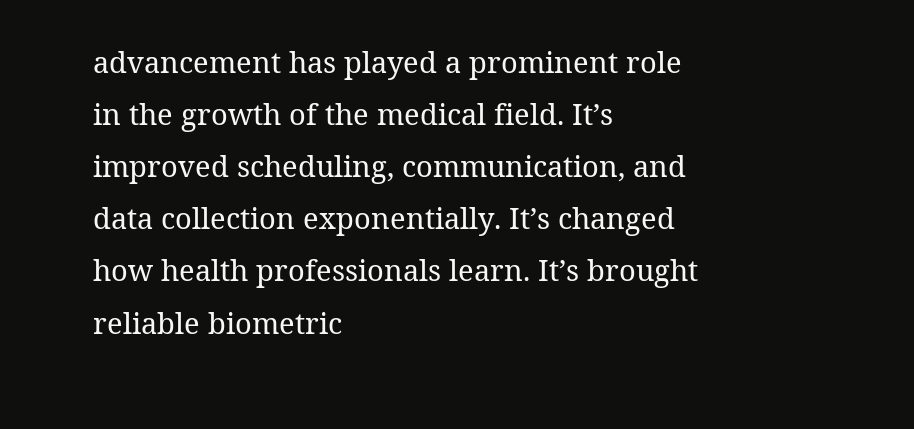advancement has played a prominent role in the growth of the medical field. It’s improved scheduling, communication, and data collection exponentially. It’s changed how health professionals learn. It’s brought reliable biometric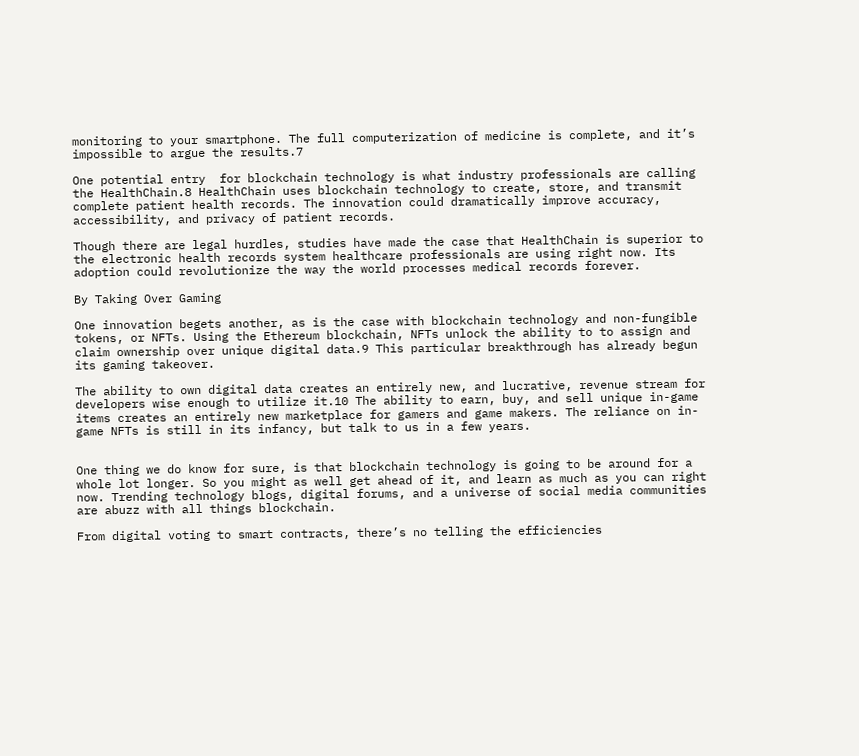monitoring to your smartphone. The full computerization of medicine is complete, and it’s impossible to argue the results.7

One potential entry  for blockchain technology is what industry professionals are calling the HealthChain.8 HealthChain uses blockchain technology to create, store, and transmit complete patient health records. The innovation could dramatically improve accuracy, accessibility, and privacy of patient records.

Though there are legal hurdles, studies have made the case that HealthChain is superior to the electronic health records system healthcare professionals are using right now. Its adoption could revolutionize the way the world processes medical records forever.

By Taking Over Gaming

One innovation begets another, as is the case with blockchain technology and non-fungible tokens, or NFTs. Using the Ethereum blockchain, NFTs unlock the ability to to assign and claim ownership over unique digital data.9 This particular breakthrough has already begun its gaming takeover.

The ability to own digital data creates an entirely new, and lucrative, revenue stream for developers wise enough to utilize it.10 The ability to earn, buy, and sell unique in-game items creates an entirely new marketplace for gamers and game makers. The reliance on in-game NFTs is still in its infancy, but talk to us in a few years.


One thing we do know for sure, is that blockchain technology is going to be around for a whole lot longer. So you might as well get ahead of it, and learn as much as you can right now. Trending technology blogs, digital forums, and a universe of social media communities are abuzz with all things blockchain.

From digital voting to smart contracts, there’s no telling the efficiencies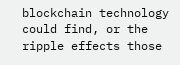blockchain technology could find, or the ripple effects those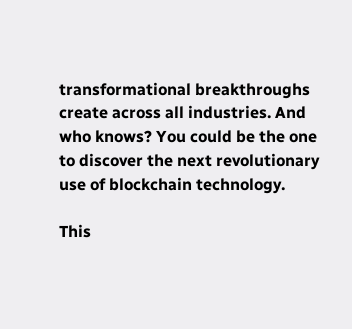transformational breakthroughs create across all industries. And who knows? You could be the one to discover the next revolutionary use of blockchain technology.

This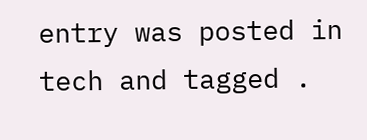entry was posted in tech and tagged .